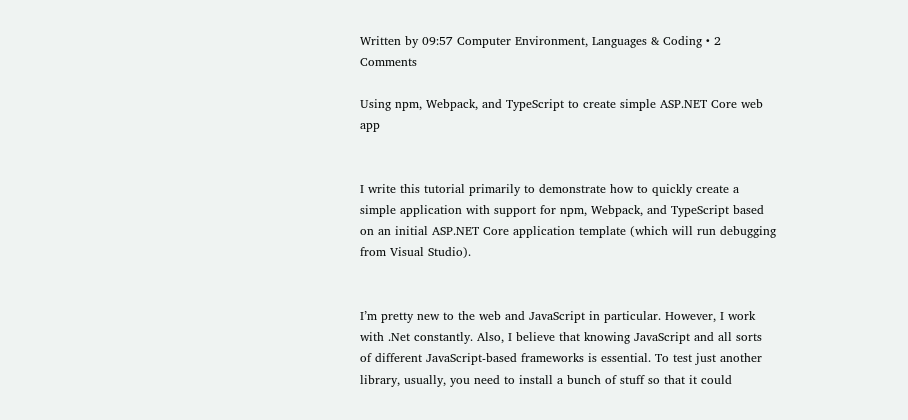Written by 09:57 Computer Environment, Languages & Coding • 2 Comments

Using npm, Webpack, and TypeScript to create simple ASP.NET Core web app


I write this tutorial primarily to demonstrate how to quickly create a simple application with support for npm, Webpack, and TypeScript based on an initial ASP.NET Core application template (which will run debugging from Visual Studio).


I’m pretty new to the web and JavaScript in particular. However, I work with .Net constantly. Also, I believe that knowing JavaScript and all sorts of different JavaScript-based frameworks is essential. To test just another library, usually, you need to install a bunch of stuff so that it could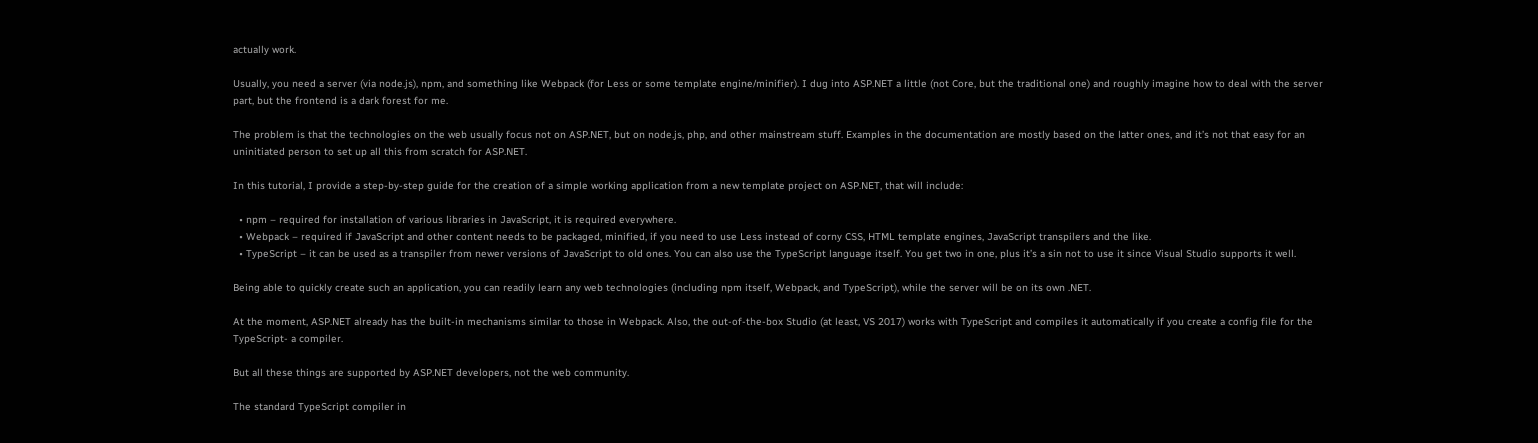actually work.

Usually, you need a server (via node.js), npm, and something like Webpack (for Less or some template engine/minifier). I dug into ASP.NET a little (not Core, but the traditional one) and roughly imagine how to deal with the server part, but the frontend is a dark forest for me.

The problem is that the technologies on the web usually focus not on ASP.NET, but on node.js, php, and other mainstream stuff. Examples in the documentation are mostly based on the latter ones, and it’s not that easy for an uninitiated person to set up all this from scratch for ASP.NET.

In this tutorial, I provide a step-by-step guide for the creation of a simple working application from a new template project on ASP.NET, that will include:

  • npm – required for installation of various libraries in JavaScript, it is required everywhere.
  • Webpack – required if JavaScript and other content needs to be packaged, minified, if you need to use Less instead of corny CSS, HTML template engines, JavaScript transpilers and the like.
  • TypeScript – it can be used as a transpiler from newer versions of JavaScript to old ones. You can also use the TypeScript language itself. You get two in one, plus it’s a sin not to use it since Visual Studio supports it well.

Being able to quickly create such an application, you can readily learn any web technologies (including npm itself, Webpack, and TypeScript), while the server will be on its own .NET.

At the moment, ASP.NET already has the built-in mechanisms similar to those in Webpack. Also, the out-of-the-box Studio (at least, VS 2017) works with TypeScript and compiles it automatically if you create a config file for the TypeScript- a compiler.

But all these things are supported by ASP.NET developers, not the web community.

The standard TypeScript compiler in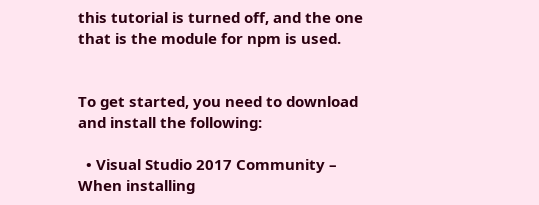this tutorial is turned off, and the one that is the module for npm is used.


To get started, you need to download and install the following:

  • Visual Studio 2017 Community – When installing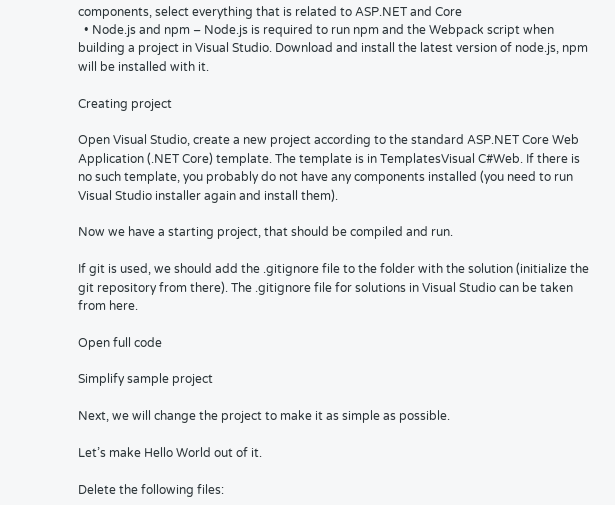components, select everything that is related to ASP.NET and Core
  • Node.js and npm – Node.js is required to run npm and the Webpack script when building a project in Visual Studio. Download and install the latest version of node.js, npm will be installed with it.

Creating project

Open Visual Studio, create a new project according to the standard ASP.NET Core Web Application (.NET Core) template. The template is in TemplatesVisual C#Web. If there is no such template, you probably do not have any components installed (you need to run Visual Studio installer again and install them).

Now we have a starting project, that should be compiled and run.

If git is used, we should add the .gitignore file to the folder with the solution (initialize the git repository from there). The .gitignore file for solutions in Visual Studio can be taken from here.

Open full code

Simplify sample project

Next, we will change the project to make it as simple as possible.

Let’s make Hello World out of it.

Delete the following files: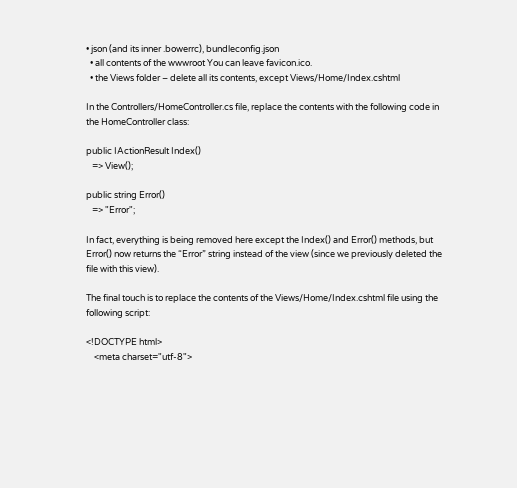• json (and its inner .bowerrc), bundleconfig.json
  • all contents of the wwwroot You can leave favicon.ico.
  • the Views folder – delete all its contents, except Views/Home/Index.cshtml

In the Controllers/HomeController.cs file, replace the contents with the following code in the HomeController class:

public IActionResult Index()
   => View();

public string Error()
   => "Error";

In fact, everything is being removed here except the Index() and Error() methods, but Error() now returns the “Error” string instead of the view (since we previously deleted the file with this view).

The final touch is to replace the contents of the Views/Home/Index.cshtml file using the following script:

<!DOCTYPE html>
    <meta charset="utf-8">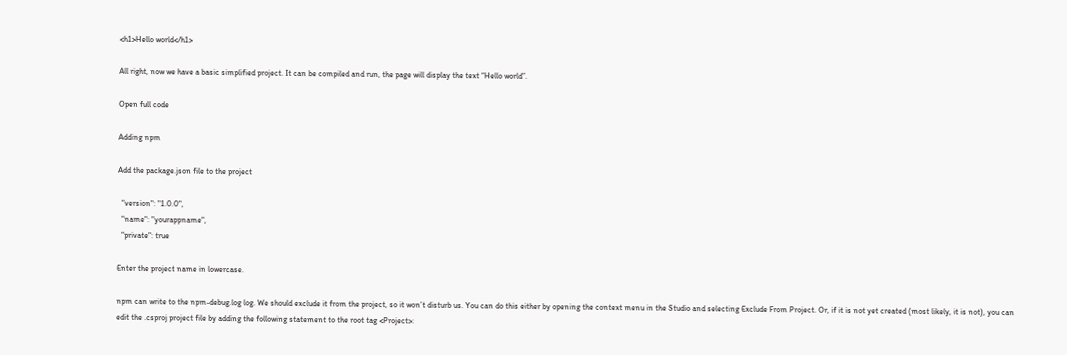<h1>Hello world</h1>

All right, now we have a basic simplified project. It can be compiled and run, the page will display the text “Hello world”.

Open full code

Adding npm

Add the package.json file to the project

  "version": "1.0.0",
  "name": "yourappname",
  "private": true

Enter the project name in lowercase.

npm can write to the npm-debug.log log. We should exclude it from the project, so it won’t disturb us. You can do this either by opening the context menu in the Studio and selecting Exclude From Project. Or, if it is not yet created (most likely, it is not), you can edit the .csproj project file by adding the following statement to the root tag <Project>: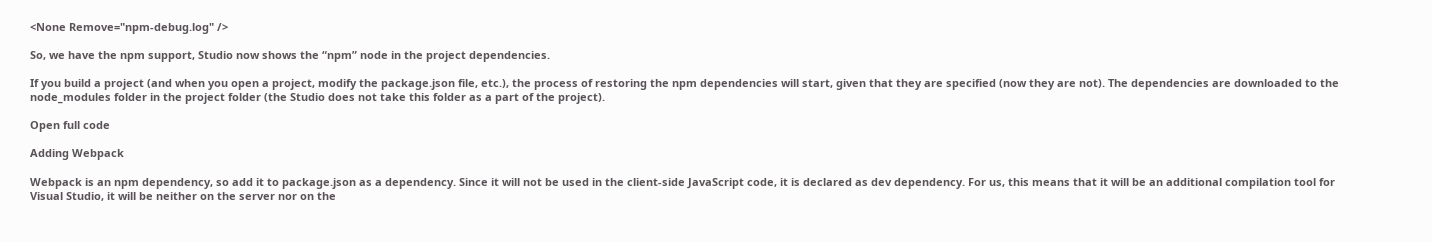<None Remove="npm-debug.log" />

So, we have the npm support, Studio now shows the “npm” node in the project dependencies.

If you build a project (and when you open a project, modify the package.json file, etc.), the process of restoring the npm dependencies will start, given that they are specified (now they are not). The dependencies are downloaded to the node_modules folder in the project folder (the Studio does not take this folder as a part of the project).

Open full code

Adding Webpack

Webpack is an npm dependency, so add it to package.json as a dependency. Since it will not be used in the client-side JavaScript code, it is declared as dev dependency. For us, this means that it will be an additional compilation tool for Visual Studio, it will be neither on the server nor on the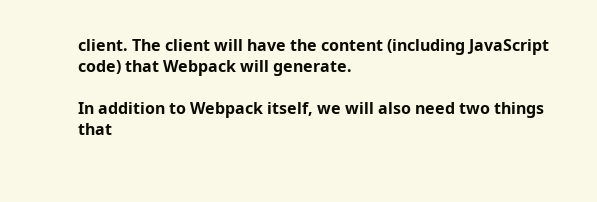client. The client will have the content (including JavaScript code) that Webpack will generate.

In addition to Webpack itself, we will also need two things that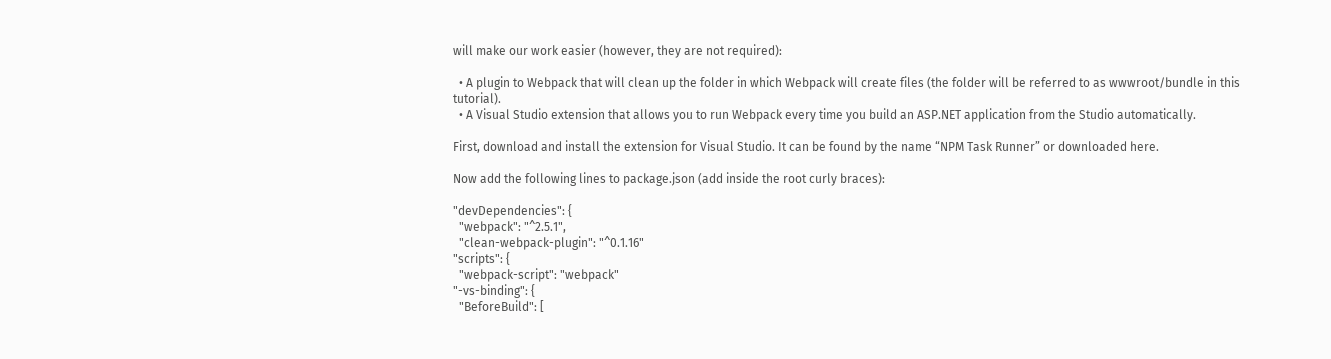will make our work easier (however, they are not required):

  • A plugin to Webpack that will clean up the folder in which Webpack will create files (the folder will be referred to as wwwroot/bundle in this tutorial).
  • A Visual Studio extension that allows you to run Webpack every time you build an ASP.NET application from the Studio automatically.

First, download and install the extension for Visual Studio. It can be found by the name “NPM Task Runner” or downloaded here.

Now add the following lines to package.json (add inside the root curly braces):

"devDependencies": {
  "webpack": "^2.5.1",
  "clean-webpack-plugin": "^0.1.16"
"scripts": {
  "webpack-script": "webpack"
"-vs-binding": {
  "BeforeBuild": [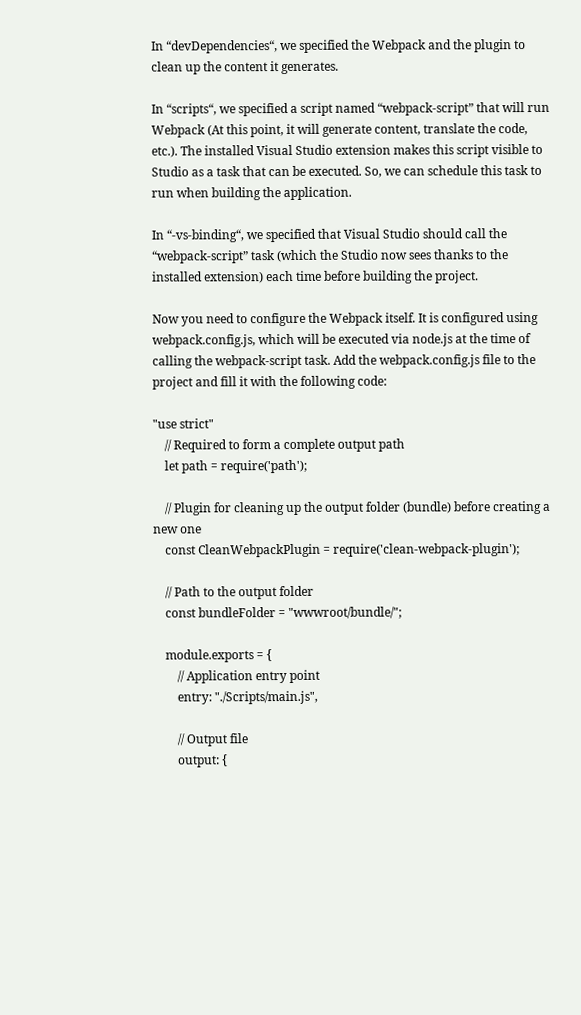In “devDependencies“, we specified the Webpack and the plugin to clean up the content it generates.

In “scripts“, we specified a script named “webpack-script” that will run Webpack (At this point, it will generate content, translate the code, etc.). The installed Visual Studio extension makes this script visible to Studio as a task that can be executed. So, we can schedule this task to run when building the application.

In “-vs-binding“, we specified that Visual Studio should call the “webpack-script” task (which the Studio now sees thanks to the installed extension) each time before building the project.

Now you need to configure the Webpack itself. It is configured using webpack.config.js, which will be executed via node.js at the time of calling the webpack-script task. Add the webpack.config.js file to the project and fill it with the following code:

"use strict"
    // Required to form a complete output path
    let path = require('path');

    // Plugin for cleaning up the output folder (bundle) before creating a new one
    const CleanWebpackPlugin = require('clean-webpack-plugin');

    // Path to the output folder
    const bundleFolder = "wwwroot/bundle/";

    module.exports = {
        // Application entry point
        entry: "./Scripts/main.js",

        // Output file
        output: {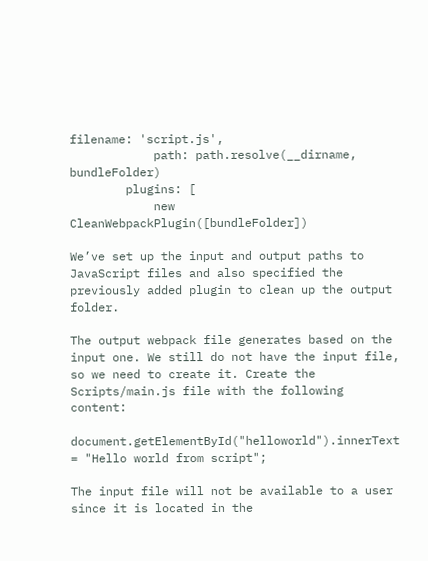filename: 'script.js',
            path: path.resolve(__dirname, bundleFolder)
        plugins: [
            new CleanWebpackPlugin([bundleFolder])

We’ve set up the input and output paths to JavaScript files and also specified the previously added plugin to clean up the output folder.

The output webpack file generates based on the input one. We still do not have the input file, so we need to create it. Create the Scripts/main.js file with the following content:

document.getElementById("helloworld").innerText = "Hello world from script";

The input file will not be available to a user since it is located in the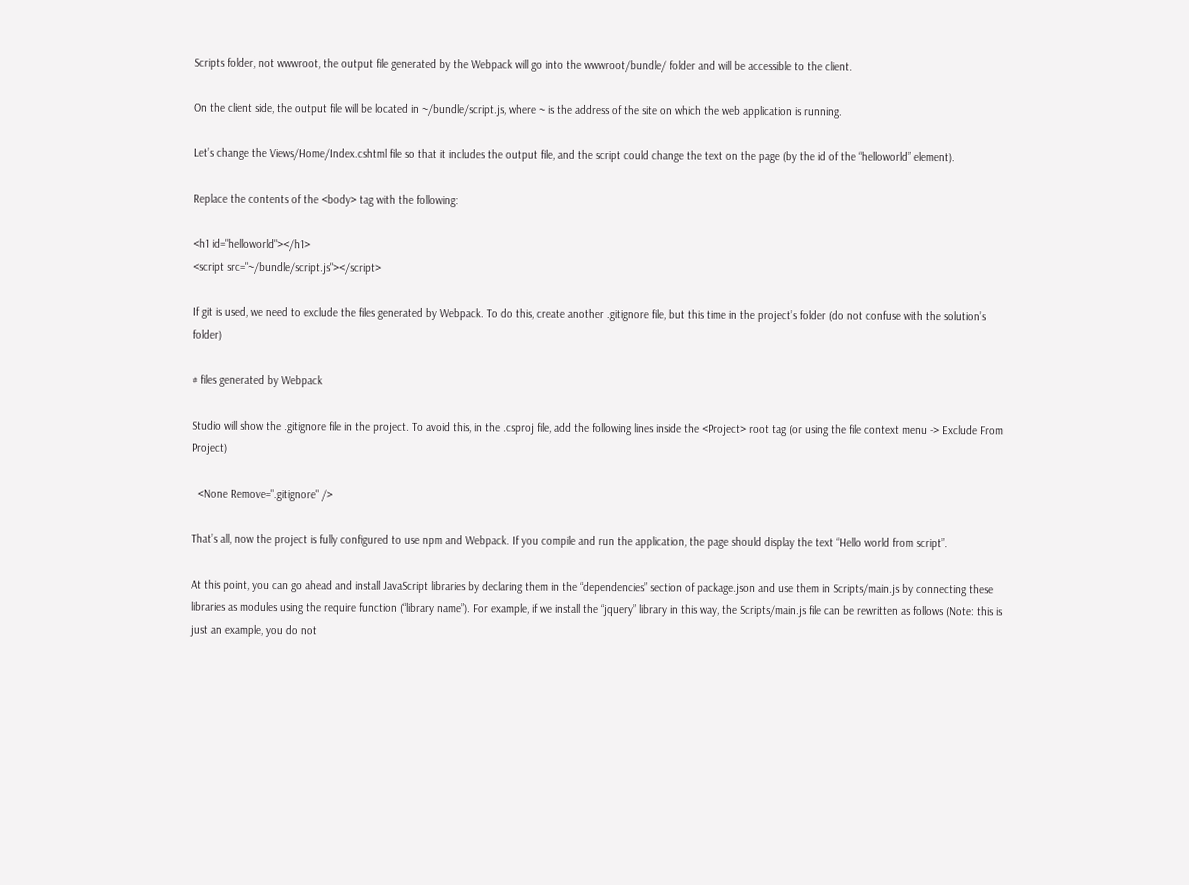Scripts folder, not wwwroot, the output file generated by the Webpack will go into the wwwroot/bundle/ folder and will be accessible to the client.

On the client side, the output file will be located in ~/bundle/script.js, where ~ is the address of the site on which the web application is running.

Let’s change the Views/Home/Index.cshtml file so that it includes the output file, and the script could change the text on the page (by the id of the “helloworld” element).

Replace the contents of the <body> tag with the following:

<h1 id="helloworld"></h1>
<script src="~/bundle/script.js"></script>

If git is used, we need to exclude the files generated by Webpack. To do this, create another .gitignore file, but this time in the project’s folder (do not confuse with the solution’s folder)

# files generated by Webpack

Studio will show the .gitignore file in the project. To avoid this, in the .csproj file, add the following lines inside the <Project> root tag (or using the file context menu -> Exclude From Project)

  <None Remove=".gitignore" />

That’s all, now the project is fully configured to use npm and Webpack. If you compile and run the application, the page should display the text “Hello world from script”.

At this point, you can go ahead and install JavaScript libraries by declaring them in the “dependencies” section of package.json and use them in Scripts/main.js by connecting these libraries as modules using the require function (“library name”). For example, if we install the “jquery” library in this way, the Scripts/main.js file can be rewritten as follows (Note: this is just an example, you do not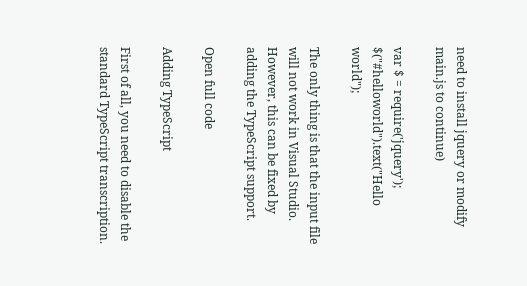need to install jquery or modify main.js to continue)

var $ = require('jquery');
$("#helloworld").text("Hello world");

The only thing is that the input file will not work in Visual Studio. However, this can be fixed by adding the TypeScript support.

Open full code

Adding TypeScript

First of all, you need to disable the standard TypeScript transcription.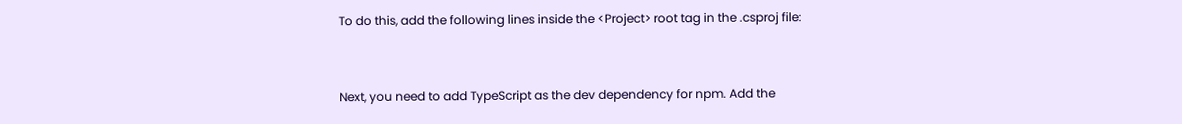To do this, add the following lines inside the <Project> root tag in the .csproj file:


Next, you need to add TypeScript as the dev dependency for npm. Add the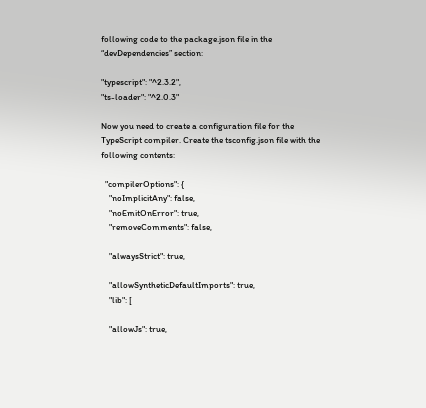following code to the package.json file in the “devDependencies” section:

"typescript": "^2.3.2",
"ts-loader": "^2.0.3"

Now you need to create a configuration file for the TypeScript compiler. Create the tsconfig.json file with the following contents:

  "compilerOptions": {
    "noImplicitAny": false,
    "noEmitOnError": true,
    "removeComments": false,

    "alwaysStrict": true,

    "allowSyntheticDefaultImports": true,
    "lib": [

    "allowJs": true,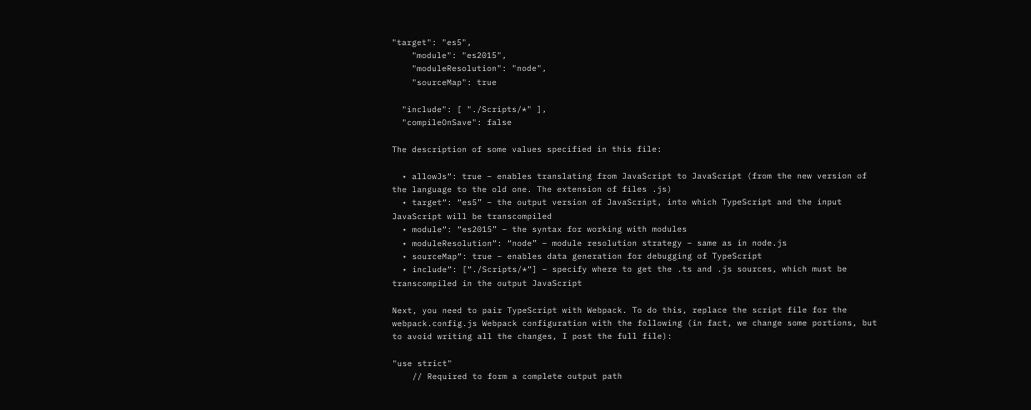"target": "es5",
    "module": "es2015",
    "moduleResolution": "node",
    "sourceMap": true

  "include": [ "./Scripts/*" ],
  "compileOnSave": false

The description of some values specified in this file:

  • allowJs“: true – enables translating from JavaScript to JavaScript (from the new version of the language to the old one. The extension of files .js)
  • target“: “es5” – the output version of JavaScript, into which TypeScript and the input JavaScript will be transcompiled
  • module“: “es2015” – the syntax for working with modules
  • moduleResolution“: “node” – module resolution strategy – same as in node.js
  • sourceMap“: true – enables data generation for debugging of TypeScript
  • include“: [“./Scripts/*“] – specify where to get the .ts and .js sources, which must be transcompiled in the output JavaScript

Next, you need to pair TypeScript with Webpack. To do this, replace the script file for the webpack.config.js Webpack configuration with the following (in fact, we change some portions, but to avoid writing all the changes, I post the full file):

"use strict"
    // Required to form a complete output path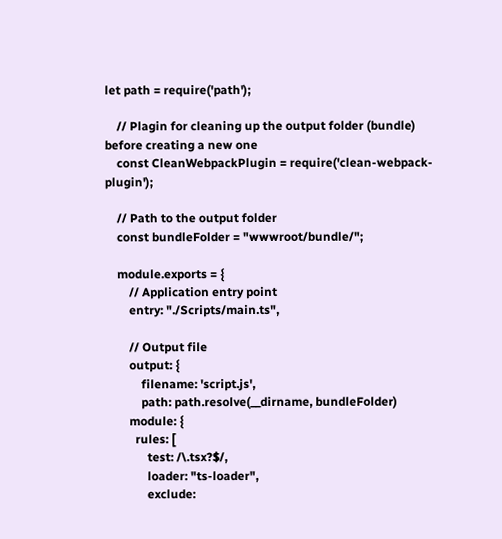let path = require('path');

    // Plagin for cleaning up the output folder (bundle) before creating a new one
    const CleanWebpackPlugin = require('clean-webpack-plugin');

    // Path to the output folder
    const bundleFolder = "wwwroot/bundle/";

    module.exports = {
        // Application entry point
        entry: "./Scripts/main.ts",

        // Output file
        output: {
            filename: 'script.js',
            path: path.resolve(__dirname, bundleFolder)
        module: {
          rules: [
              test: /\.tsx?$/,
              loader: "ts-loader",
              exclude: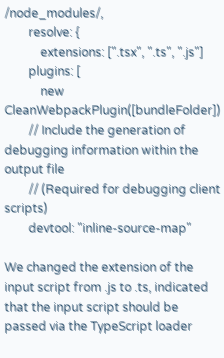/node_modules/,
        resolve: {
            extensions: [".tsx", ".ts", ".js"]
        plugins: [
            new CleanWebpackPlugin([bundleFolder])
        // Include the generation of debugging information within the output file
        // (Required for debugging client scripts)
        devtool: "inline-source-map"

We changed the extension of the input script from .js to .ts, indicated that the input script should be passed via the TypeScript loader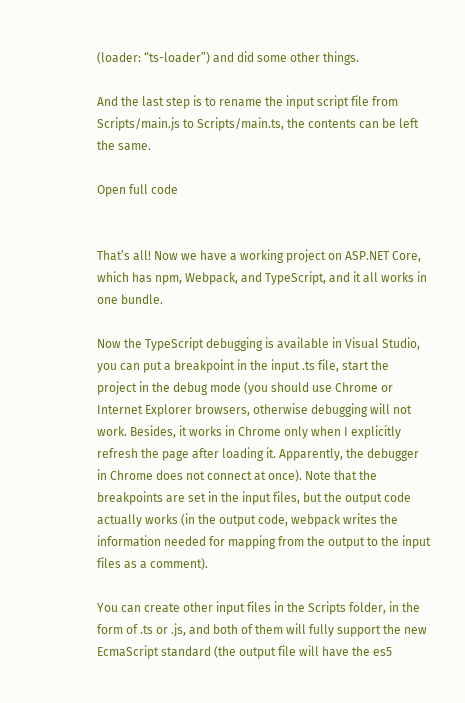(loader: “ts-loader”) and did some other things.

And the last step is to rename the input script file from Scripts/main.js to Scripts/main.ts, the contents can be left the same.

Open full code


That’s all! Now we have a working project on ASP.NET Core, which has npm, Webpack, and TypeScript, and it all works in one bundle.

Now the TypeScript debugging is available in Visual Studio, you can put a breakpoint in the input .ts file, start the project in the debug mode (you should use Chrome or Internet Explorer browsers, otherwise debugging will not work. Besides, it works in Chrome only when I explicitly refresh the page after loading it. Apparently, the debugger in Chrome does not connect at once). Note that the breakpoints are set in the input files, but the output code actually works (in the output code, webpack writes the information needed for mapping from the output to the input files as a comment).

You can create other input files in the Scripts folder, in the form of .ts or .js, and both of them will fully support the new EcmaScript standard (the output file will have the es5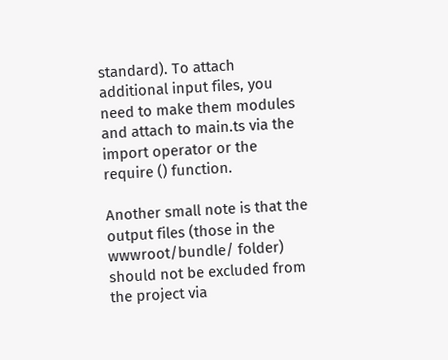standard). To attach additional input files, you need to make them modules and attach to main.ts via the import operator or the require () function.

Another small note is that the output files (those in the wwwroot/bundle/ folder) should not be excluded from the project via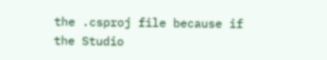the .csproj file because if the Studio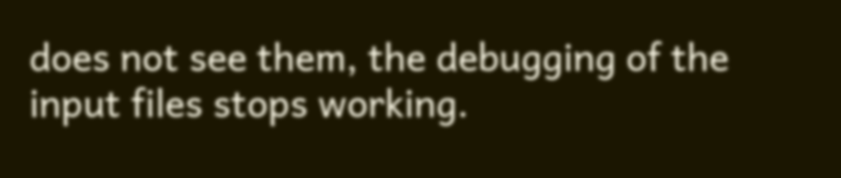does not see them, the debugging of the input files stops working.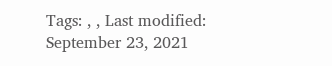Tags: , , Last modified: September 23, 2021